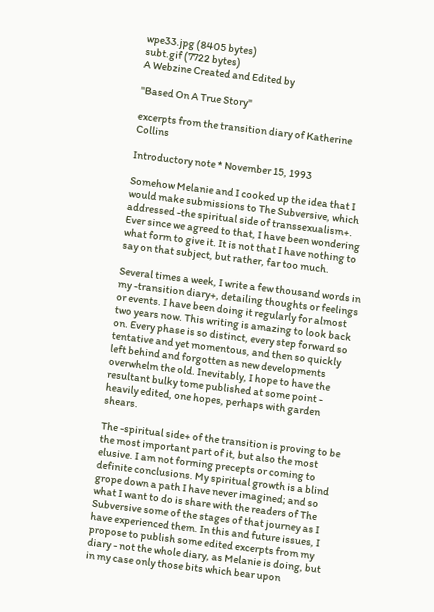wpe33.jpg (8405 bytes)
subt.gif (7722 bytes)
A Webzine Created and Edited by

"Based On A True Story"

excerpts from the transition diary of Katherine Collins

Introductory note * November 15, 1993

Somehow Melanie and I cooked up the idea that I would make submissions to The Subversive, which addressed -the spiritual side of transsexualism+. Ever since we agreed to that, I have been wondering what form to give it. It is not that I have nothing to say on that subject, but rather, far too much.

Several times a week, I write a few thousand words in my -transition diary+, detailing thoughts or feelings or events. I have been doing it regularly for almost two years now. This writing is amazing to look back on. Every phase is so distinct, every step forward so tentative and yet momentous, and then so quickly left behind and forgotten as new developments overwhelm the old. Inevitably, I hope to have the resultant bulky tome published at some point - heavily edited, one hopes, perhaps with garden shears.

The -spiritual side+ of the transition is proving to be the most important part of it, but also the most elusive. I am not forming precepts or coming to definite conclusions. My spiritual growth is a blind grope down a path I have never imagined; and so what I want to do is share with the readers of The Subversive some of the stages of that journey as I have experienced them. In this and future issues, I propose to publish some edited excerpts from my diary - not the whole diary, as Melanie is doing, but in my case only those bits which bear upon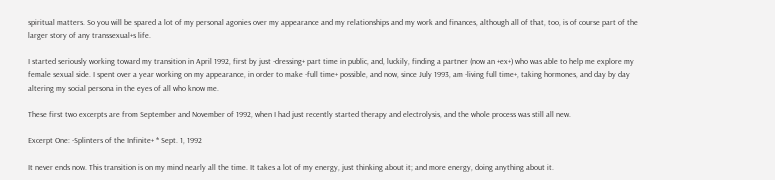spiritual matters. So you will be spared a lot of my personal agonies over my appearance and my relationships and my work and finances, although all of that, too, is of course part of the larger story of any transsexual+s life.

I started seriously working toward my transition in April 1992, first by just -dressing+ part time in public, and, luckily, finding a partner (now an +ex+) who was able to help me explore my female sexual side. I spent over a year working on my appearance, in order to make -full time+ possible, and now, since July 1993, am -living full time+, taking hormones, and day by day altering my social persona in the eyes of all who know me.

These first two excerpts are from September and November of 1992, when I had just recently started therapy and electrolysis, and the whole process was still all new.

Excerpt One: -Splinters of the Infinite+ * Sept. 1, 1992

It never ends now. This transition is on my mind nearly all the time. It takes a lot of my energy, just thinking about it; and more energy, doing anything about it.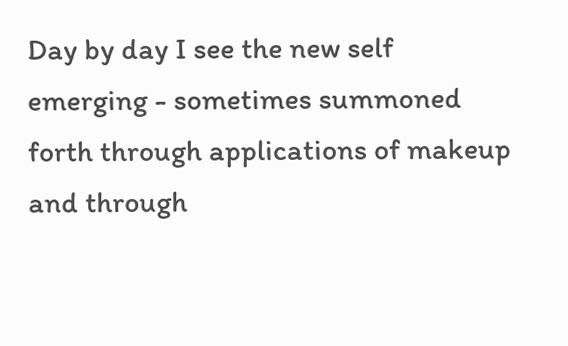Day by day I see the new self emerging - sometimes summoned forth through applications of makeup and through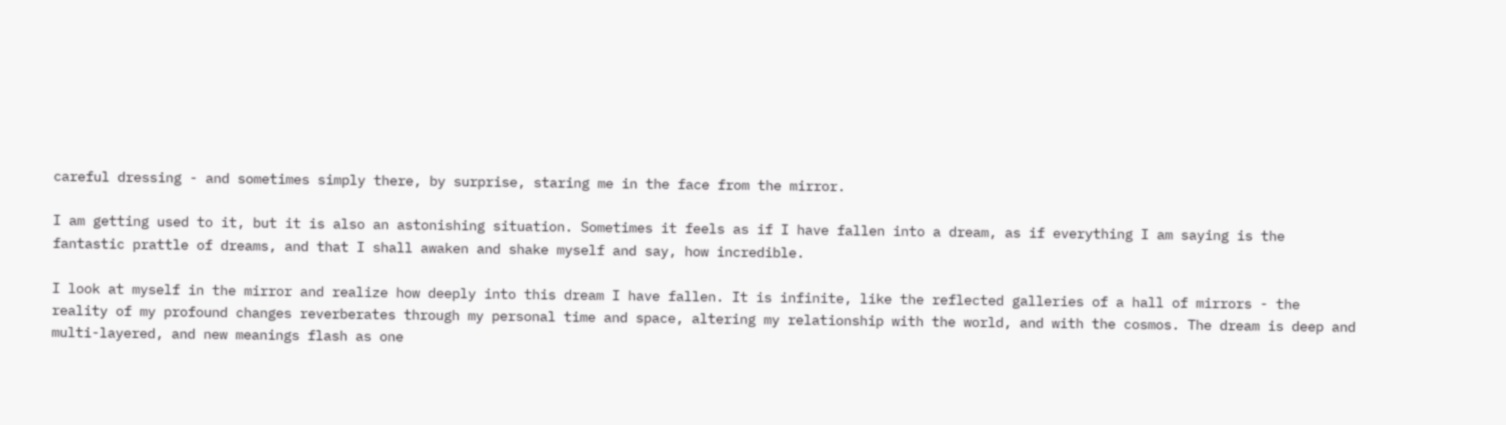careful dressing - and sometimes simply there, by surprise, staring me in the face from the mirror.

I am getting used to it, but it is also an astonishing situation. Sometimes it feels as if I have fallen into a dream, as if everything I am saying is the fantastic prattle of dreams, and that I shall awaken and shake myself and say, how incredible.

I look at myself in the mirror and realize how deeply into this dream I have fallen. It is infinite, like the reflected galleries of a hall of mirrors - the reality of my profound changes reverberates through my personal time and space, altering my relationship with the world, and with the cosmos. The dream is deep and multi-layered, and new meanings flash as one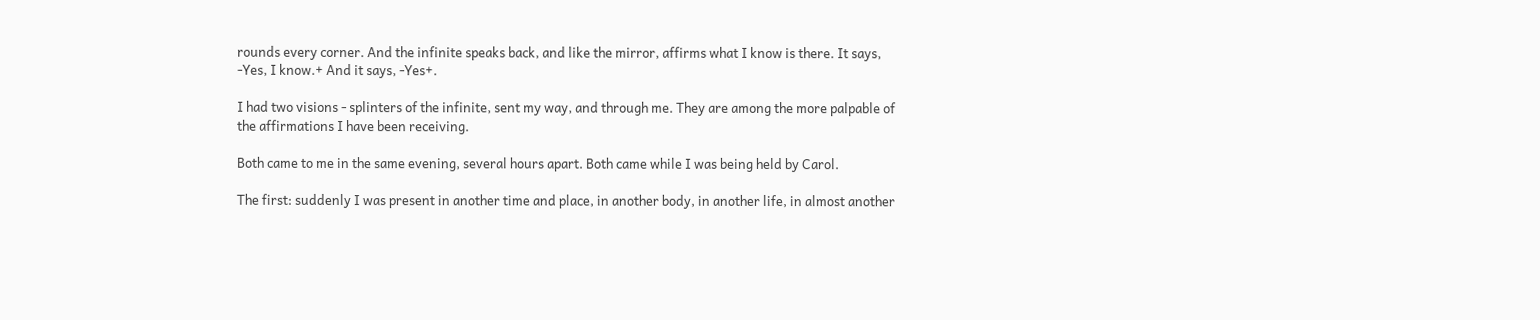rounds every corner. And the infinite speaks back, and like the mirror, affirms what I know is there. It says, -Yes, I know.+ And it says, -Yes+.

I had two visions - splinters of the infinite, sent my way, and through me. They are among the more palpable of the affirmations I have been receiving.

Both came to me in the same evening, several hours apart. Both came while I was being held by Carol.

The first: suddenly I was present in another time and place, in another body, in another life, in almost another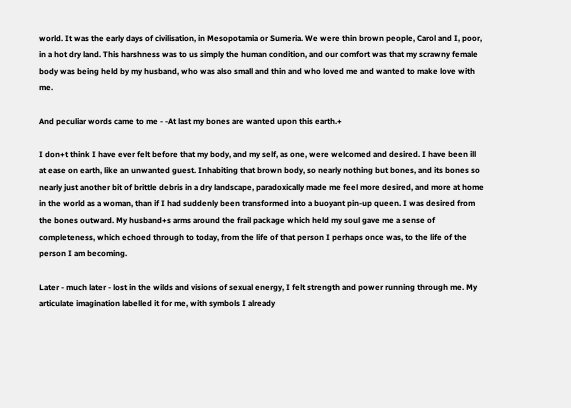world. It was the early days of civilisation, in Mesopotamia or Sumeria. We were thin brown people, Carol and I, poor, in a hot dry land. This harshness was to us simply the human condition, and our comfort was that my scrawny female body was being held by my husband, who was also small and thin and who loved me and wanted to make love with me.

And peculiar words came to me - -At last my bones are wanted upon this earth.+

I don+t think I have ever felt before that my body, and my self, as one, were welcomed and desired. I have been ill at ease on earth, like an unwanted guest. Inhabiting that brown body, so nearly nothing but bones, and its bones so nearly just another bit of brittle debris in a dry landscape, paradoxically made me feel more desired, and more at home in the world as a woman, than if I had suddenly been transformed into a buoyant pin-up queen. I was desired from the bones outward. My husband+s arms around the frail package which held my soul gave me a sense of completeness, which echoed through to today, from the life of that person I perhaps once was, to the life of the person I am becoming.

Later - much later - lost in the wilds and visions of sexual energy, I felt strength and power running through me. My articulate imagination labelled it for me, with symbols I already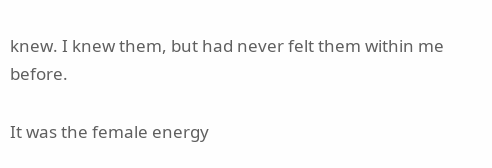knew. I knew them, but had never felt them within me before.

It was the female energy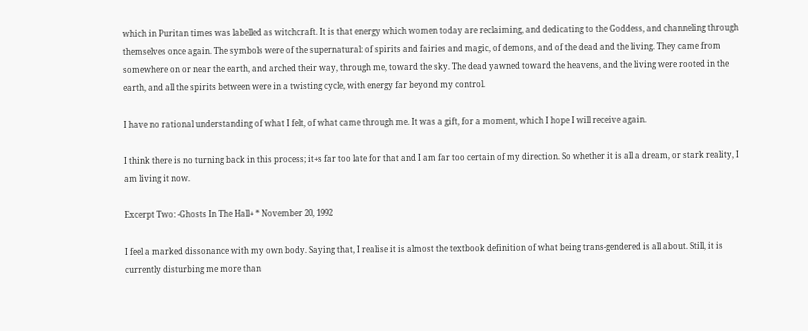which in Puritan times was labelled as witchcraft. It is that energy which women today are reclaiming, and dedicating to the Goddess, and channeling through themselves once again. The symbols were of the supernatural: of spirits and fairies and magic, of demons, and of the dead and the living. They came from somewhere on or near the earth, and arched their way, through me, toward the sky. The dead yawned toward the heavens, and the living were rooted in the earth, and all the spirits between were in a twisting cycle, with energy far beyond my control.

I have no rational understanding of what I felt, of what came through me. It was a gift, for a moment, which I hope I will receive again.

I think there is no turning back in this process; it+s far too late for that and I am far too certain of my direction. So whether it is all a dream, or stark reality, I am living it now.

Excerpt Two: -Ghosts In The Hall+ * November 20, 1992

I feel a marked dissonance with my own body. Saying that, I realise it is almost the textbook definition of what being trans-gendered is all about. Still, it is currently disturbing me more than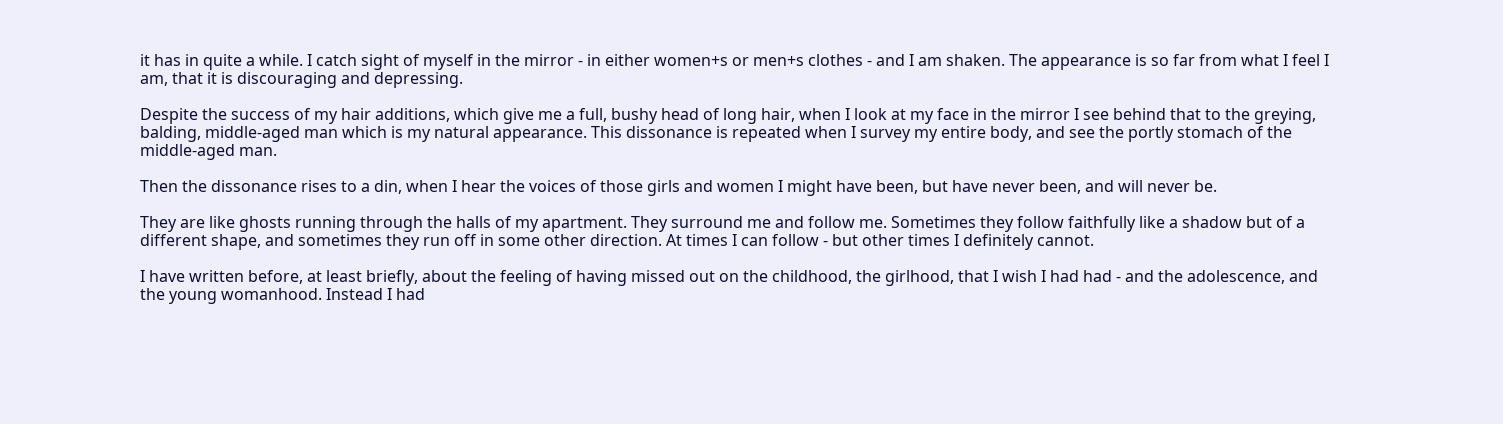it has in quite a while. I catch sight of myself in the mirror - in either women+s or men+s clothes - and I am shaken. The appearance is so far from what I feel I am, that it is discouraging and depressing.

Despite the success of my hair additions, which give me a full, bushy head of long hair, when I look at my face in the mirror I see behind that to the greying, balding, middle-aged man which is my natural appearance. This dissonance is repeated when I survey my entire body, and see the portly stomach of the middle-aged man.

Then the dissonance rises to a din, when I hear the voices of those girls and women I might have been, but have never been, and will never be.

They are like ghosts running through the halls of my apartment. They surround me and follow me. Sometimes they follow faithfully like a shadow but of a different shape, and sometimes they run off in some other direction. At times I can follow - but other times I definitely cannot.

I have written before, at least briefly, about the feeling of having missed out on the childhood, the girlhood, that I wish I had had - and the adolescence, and the young womanhood. Instead I had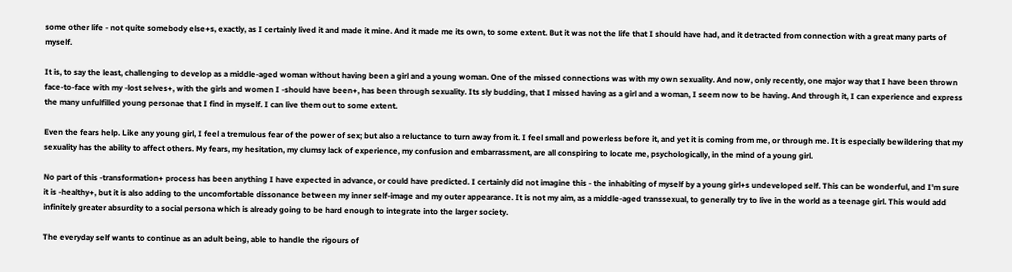some other life - not quite somebody else+s, exactly, as I certainly lived it and made it mine. And it made me its own, to some extent. But it was not the life that I should have had, and it detracted from connection with a great many parts of myself.

It is, to say the least, challenging to develop as a middle-aged woman without having been a girl and a young woman. One of the missed connections was with my own sexuality. And now, only recently, one major way that I have been thrown face-to-face with my -lost selves+, with the girls and women I -should have been+, has been through sexuality. Its sly budding, that I missed having as a girl and a woman, I seem now to be having. And through it, I can experience and express the many unfulfilled young personae that I find in myself. I can live them out to some extent.

Even the fears help. Like any young girl, I feel a tremulous fear of the power of sex; but also a reluctance to turn away from it. I feel small and powerless before it, and yet it is coming from me, or through me. It is especially bewildering that my sexuality has the ability to affect others. My fears, my hesitation, my clumsy lack of experience, my confusion and embarrassment, are all conspiring to locate me, psychologically, in the mind of a young girl.

No part of this -transformation+ process has been anything I have expected in advance, or could have predicted. I certainly did not imagine this - the inhabiting of myself by a young girl+s undeveloped self. This can be wonderful, and I'm sure it is -healthy+, but it is also adding to the uncomfortable dissonance between my inner self-image and my outer appearance. It is not my aim, as a middle-aged transsexual, to generally try to live in the world as a teenage girl. This would add infinitely greater absurdity to a social persona which is already going to be hard enough to integrate into the larger society.

The everyday self wants to continue as an adult being, able to handle the rigours of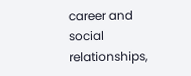career and social relationships,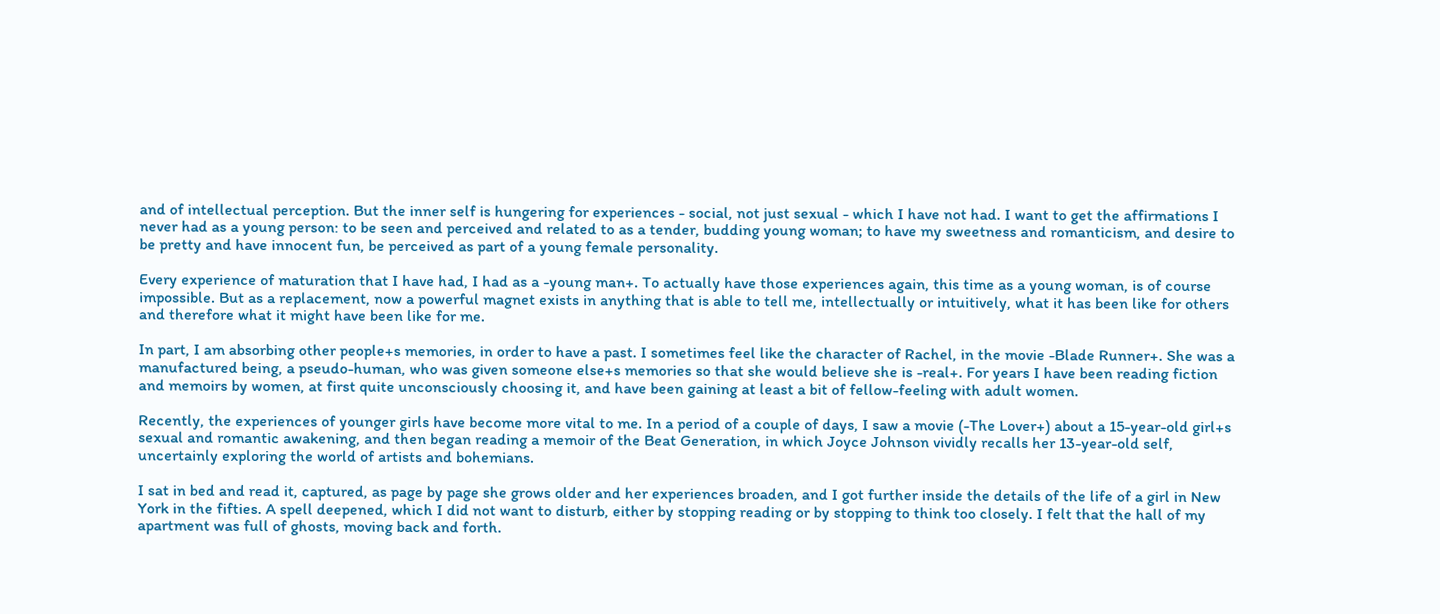and of intellectual perception. But the inner self is hungering for experiences - social, not just sexual - which I have not had. I want to get the affirmations I never had as a young person: to be seen and perceived and related to as a tender, budding young woman; to have my sweetness and romanticism, and desire to be pretty and have innocent fun, be perceived as part of a young female personality.

Every experience of maturation that I have had, I had as a -young man+. To actually have those experiences again, this time as a young woman, is of course impossible. But as a replacement, now a powerful magnet exists in anything that is able to tell me, intellectually or intuitively, what it has been like for others and therefore what it might have been like for me.

In part, I am absorbing other people+s memories, in order to have a past. I sometimes feel like the character of Rachel, in the movie -Blade Runner+. She was a manufactured being, a pseudo-human, who was given someone else+s memories so that she would believe she is -real+. For years I have been reading fiction and memoirs by women, at first quite unconsciously choosing it, and have been gaining at least a bit of fellow-feeling with adult women.

Recently, the experiences of younger girls have become more vital to me. In a period of a couple of days, I saw a movie (-The Lover+) about a 15-year-old girl+s sexual and romantic awakening, and then began reading a memoir of the Beat Generation, in which Joyce Johnson vividly recalls her 13-year-old self, uncertainly exploring the world of artists and bohemians.

I sat in bed and read it, captured, as page by page she grows older and her experiences broaden, and I got further inside the details of the life of a girl in New York in the fifties. A spell deepened, which I did not want to disturb, either by stopping reading or by stopping to think too closely. I felt that the hall of my apartment was full of ghosts, moving back and forth.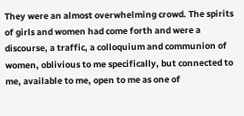They were an almost overwhelming crowd. The spirits of girls and women had come forth and were a discourse, a traffic, a colloquium and communion of women, oblivious to me specifically, but connected to me, available to me, open to me as one of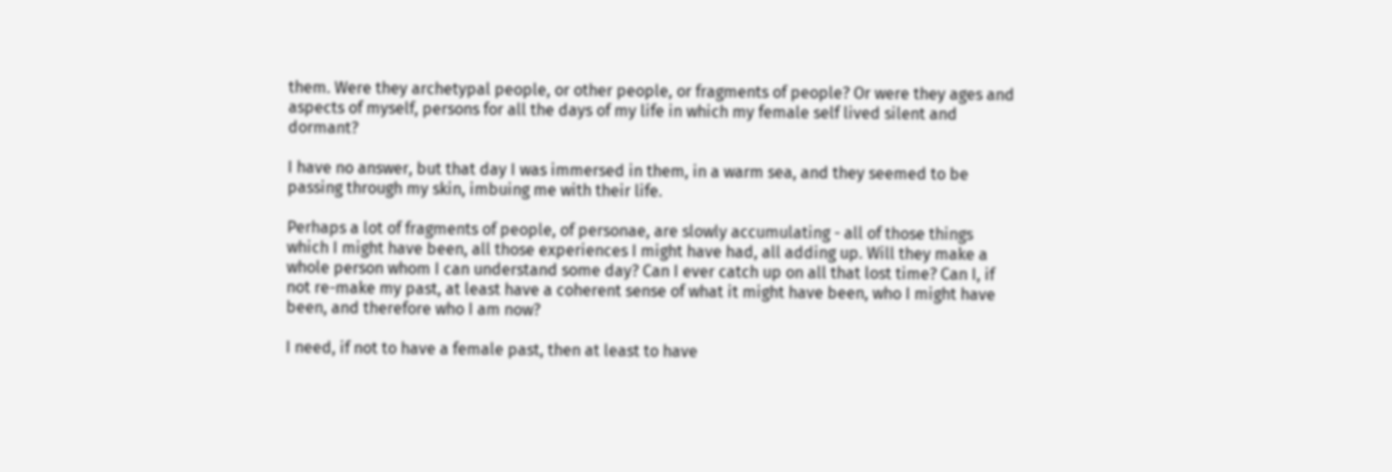them. Were they archetypal people, or other people, or fragments of people? Or were they ages and aspects of myself, persons for all the days of my life in which my female self lived silent and dormant?

I have no answer, but that day I was immersed in them, in a warm sea, and they seemed to be passing through my skin, imbuing me with their life.

Perhaps a lot of fragments of people, of personae, are slowly accumulating - all of those things which I might have been, all those experiences I might have had, all adding up. Will they make a whole person whom I can understand some day? Can I ever catch up on all that lost time? Can I, if not re-make my past, at least have a coherent sense of what it might have been, who I might have been, and therefore who I am now?

I need, if not to have a female past, then at least to have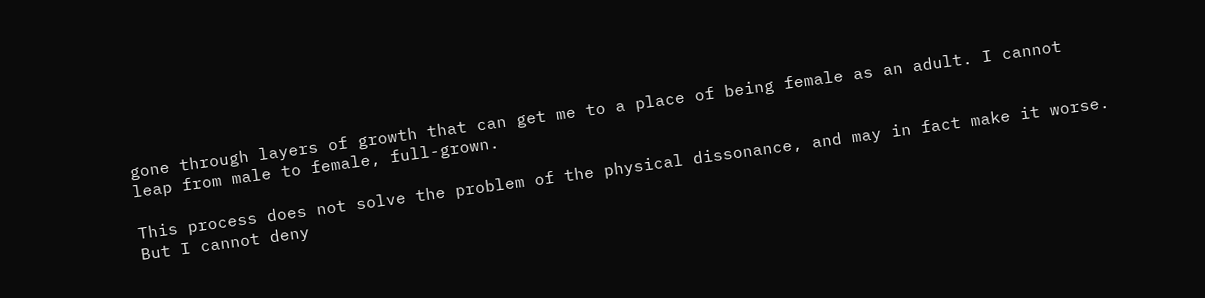gone through layers of growth that can get me to a place of being female as an adult. I cannot leap from male to female, full-grown.

This process does not solve the problem of the physical dissonance, and may in fact make it worse. But I cannot deny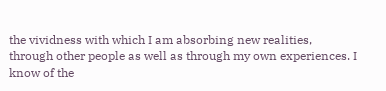the vividness with which I am absorbing new realities, through other people as well as through my own experiences. I know of the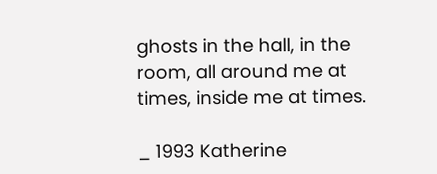ghosts in the hall, in the room, all around me at times, inside me at times.

_ 1993 Katherine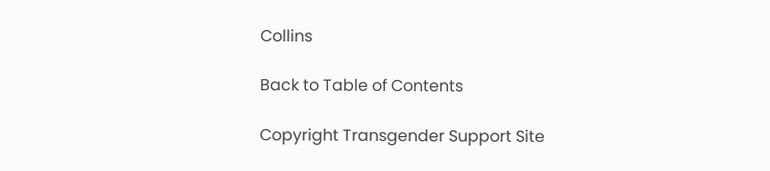Collins

Back to Table of Contents

Copyright Transgender Support Site